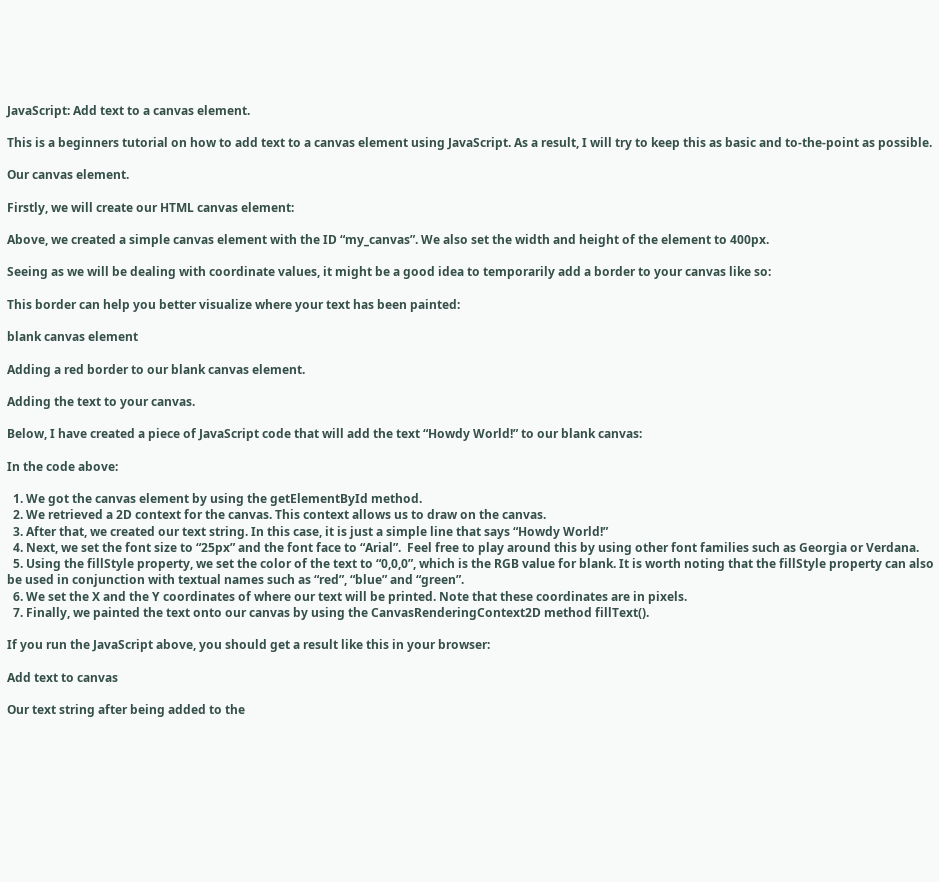JavaScript: Add text to a canvas element.

This is a beginners tutorial on how to add text to a canvas element using JavaScript. As a result, I will try to keep this as basic and to-the-point as possible.

Our canvas element.

Firstly, we will create our HTML canvas element:

Above, we created a simple canvas element with the ID “my_canvas”. We also set the width and height of the element to 400px.

Seeing as we will be dealing with coordinate values, it might be a good idea to temporarily add a border to your canvas like so:

This border can help you better visualize where your text has been painted:

blank canvas element

Adding a red border to our blank canvas element.

Adding the text to your canvas.

Below, I have created a piece of JavaScript code that will add the text “Howdy World!” to our blank canvas:

In the code above:

  1. We got the canvas element by using the getElementById method.
  2. We retrieved a 2D context for the canvas. This context allows us to draw on the canvas.
  3. After that, we created our text string. In this case, it is just a simple line that says “Howdy World!”
  4. Next, we set the font size to “25px” and the font face to “Arial”.  Feel free to play around this by using other font families such as Georgia or Verdana.
  5. Using the fillStyle property, we set the color of the text to “0,0,0”, which is the RGB value for blank. It is worth noting that the fillStyle property can also be used in conjunction with textual names such as “red”, “blue” and “green”.
  6. We set the X and the Y coordinates of where our text will be printed. Note that these coordinates are in pixels.
  7. Finally, we painted the text onto our canvas by using the CanvasRenderingContext2D method fillText().

If you run the JavaScript above, you should get a result like this in your browser:

Add text to canvas

Our text string after being added to the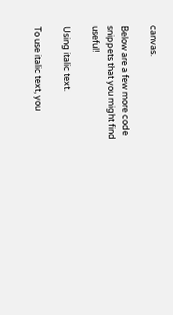canvas.

Below are a few more code snippets that you might find useful!

Using italic text.

To use italic text, you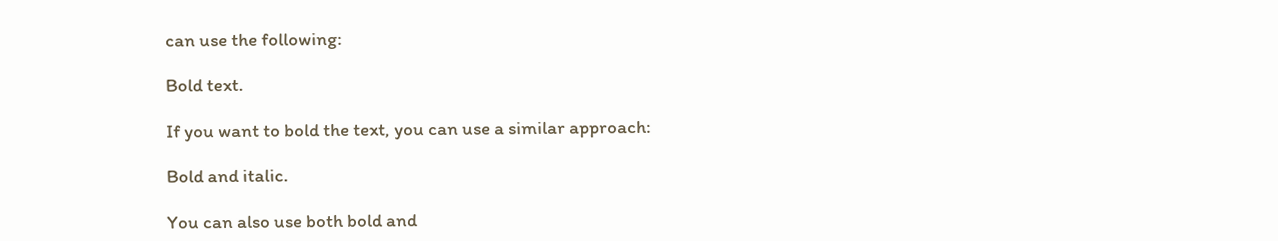can use the following:

Bold text.

If you want to bold the text, you can use a similar approach:

Bold and italic.

You can also use both bold and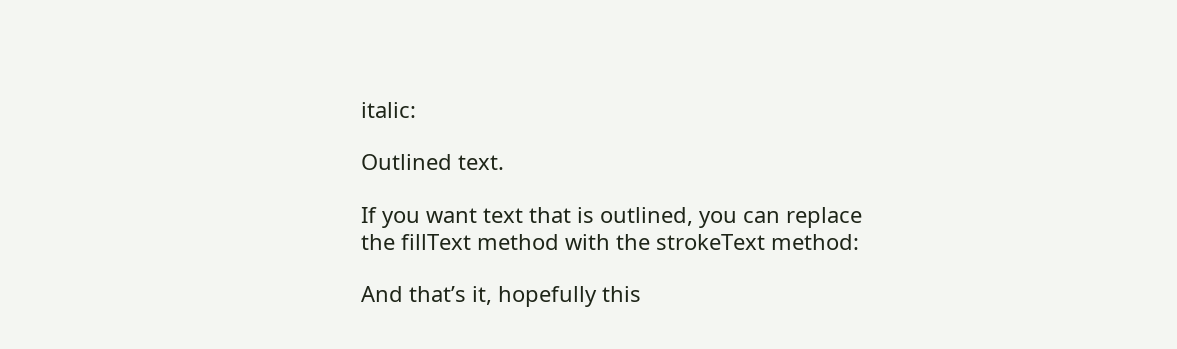italic:

Outlined text.

If you want text that is outlined, you can replace the fillText method with the strokeText method:

And that’s it, hopefully this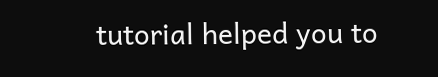tutorial helped you to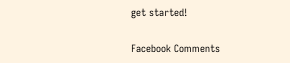get started!

Facebook Comments